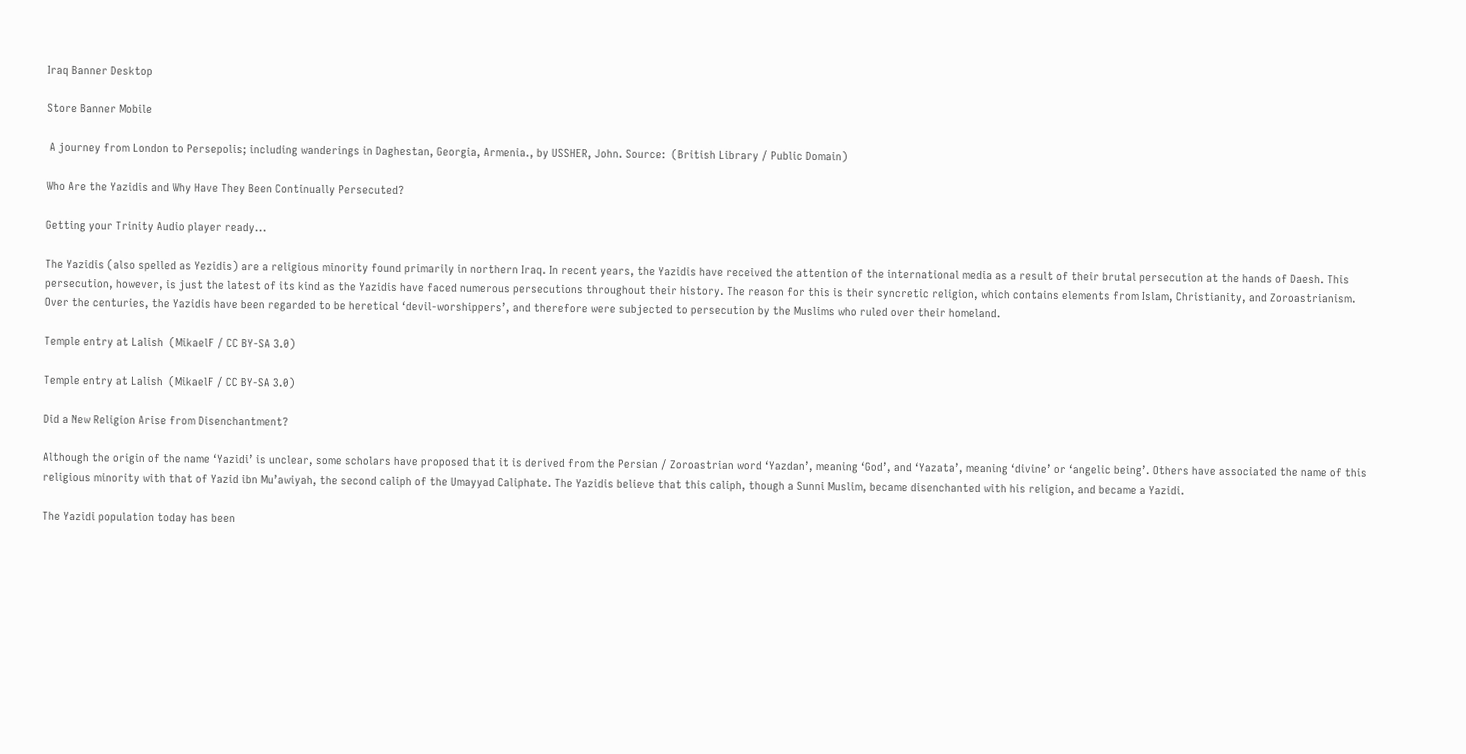Iraq Banner Desktop

Store Banner Mobile

 A journey from London to Persepolis; including wanderings in Daghestan, Georgia, Armenia., by USSHER, John. Source:  (British Library / Public Domain)

Who Are the Yazidis and Why Have They Been Continually Persecuted?

Getting your Trinity Audio player ready...

The Yazidis (also spelled as Yezidis) are a religious minority found primarily in northern Iraq. In recent years, the Yazidis have received the attention of the international media as a result of their brutal persecution at the hands of Daesh. This persecution, however, is just the latest of its kind as the Yazidis have faced numerous persecutions throughout their history. The reason for this is their syncretic religion, which contains elements from Islam, Christianity, and Zoroastrianism. Over the centuries, the Yazidis have been regarded to be heretical ‘devil-worshippers’, and therefore were subjected to persecution by the Muslims who ruled over their homeland.

Temple entry at Lalish  (MikaelF / CC BY-SA 3.0)

Temple entry at Lalish  (MikaelF / CC BY-SA 3.0)

Did a New Religion Arise from Disenchantment?

Although the origin of the name ‘Yazidi’ is unclear, some scholars have proposed that it is derived from the Persian / Zoroastrian word ‘Yazdan’, meaning ‘God’, and ‘Yazata’, meaning ‘divine’ or ‘angelic being’. Others have associated the name of this religious minority with that of Yazid ibn Mu’awiyah, the second caliph of the Umayyad Caliphate. The Yazidis believe that this caliph, though a Sunni Muslim, became disenchanted with his religion, and became a Yazidi.

The Yazidi population today has been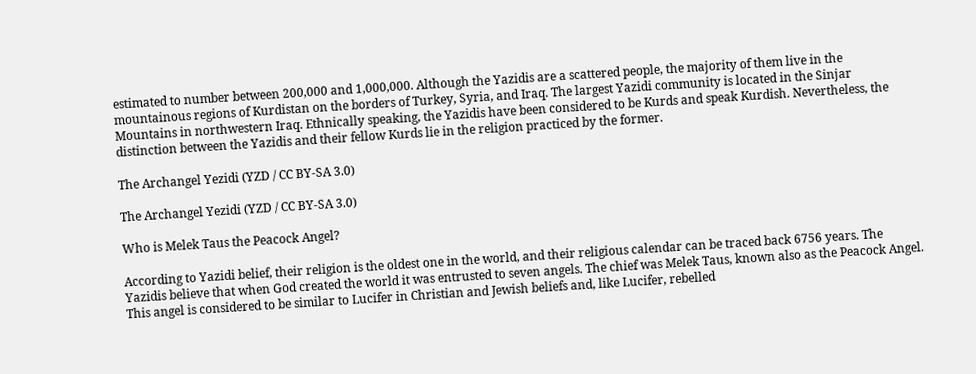estimated to number between 200,000 and 1,000,000. Although the Yazidis are a scattered people, the majority of them live in the mountainous regions of Kurdistan on the borders of Turkey, Syria, and Iraq. The largest Yazidi community is located in the Sinjar Mountains in northwestern Iraq. Ethnically speaking, the Yazidis have been considered to be Kurds and speak Kurdish. Nevertheless, the distinction between the Yazidis and their fellow Kurds lie in the religion practiced by the former.

The Archangel Yezidi (YZD / CC BY-SA 3.0)

The Archangel Yezidi (YZD / CC BY-SA 3.0)

Who is Melek Taus the Peacock Angel?

According to Yazidi belief, their religion is the oldest one in the world, and their religious calendar can be traced back 6756 years. The Yazidis believe that when God created the world it was entrusted to seven angels. The chief was Melek Taus, known also as the Peacock Angel. This angel is considered to be similar to Lucifer in Christian and Jewish beliefs and, like Lucifer, rebelled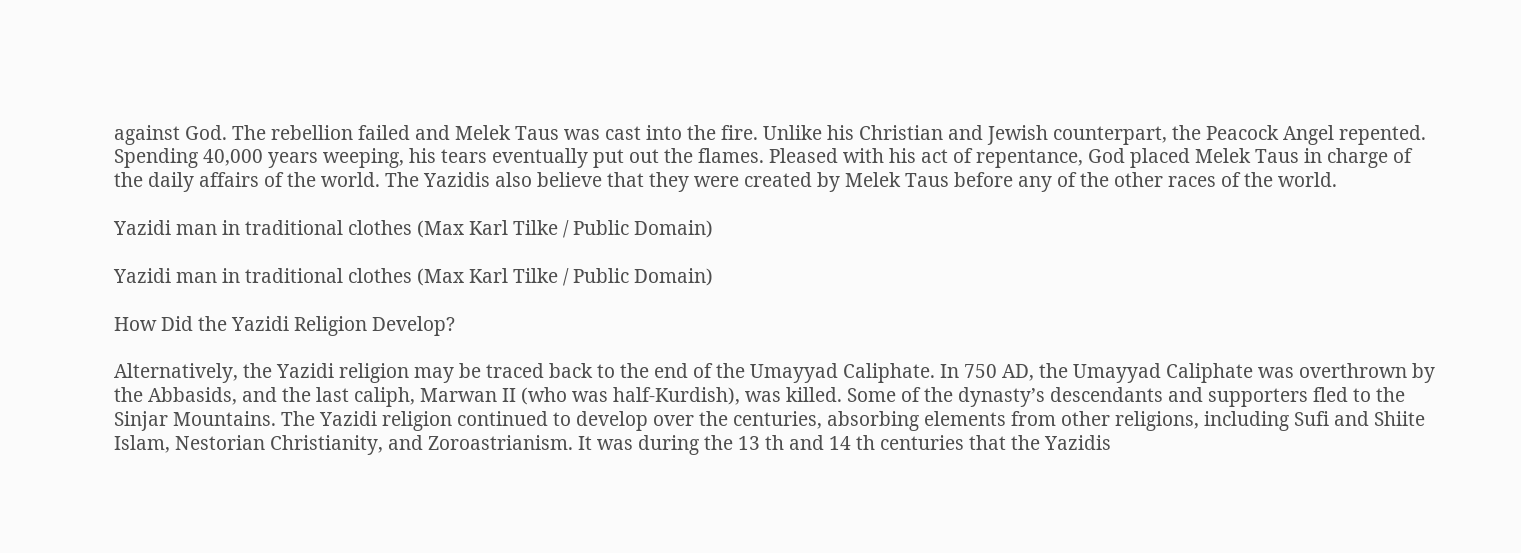against God. The rebellion failed and Melek Taus was cast into the fire. Unlike his Christian and Jewish counterpart, the Peacock Angel repented. Spending 40,000 years weeping, his tears eventually put out the flames. Pleased with his act of repentance, God placed Melek Taus in charge of the daily affairs of the world. The Yazidis also believe that they were created by Melek Taus before any of the other races of the world.

Yazidi man in traditional clothes (Max Karl Tilke / Public Domain)

Yazidi man in traditional clothes (Max Karl Tilke / Public Domain)

How Did the Yazidi Religion Develop?

Alternatively, the Yazidi religion may be traced back to the end of the Umayyad Caliphate. In 750 AD, the Umayyad Caliphate was overthrown by the Abbasids, and the last caliph, Marwan II (who was half-Kurdish), was killed. Some of the dynasty’s descendants and supporters fled to the Sinjar Mountains. The Yazidi religion continued to develop over the centuries, absorbing elements from other religions, including Sufi and Shiite Islam, Nestorian Christianity, and Zoroastrianism. It was during the 13 th and 14 th centuries that the Yazidis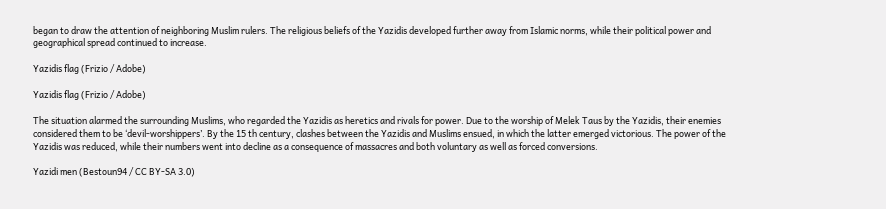began to draw the attention of neighboring Muslim rulers. The religious beliefs of the Yazidis developed further away from Islamic norms, while their political power and geographical spread continued to increase.

Yazidis flag (Frizio / Adobe)

Yazidis flag (Frizio / Adobe)

The situation alarmed the surrounding Muslims, who regarded the Yazidis as heretics and rivals for power. Due to the worship of Melek Taus by the Yazidis, their enemies considered them to be ‘devil-worshippers’. By the 15 th century, clashes between the Yazidis and Muslims ensued, in which the latter emerged victorious. The power of the Yazidis was reduced, while their numbers went into decline as a consequence of massacres and both voluntary as well as forced conversions.

Yazidi men (Bestoun94 / CC BY-SA 3.0)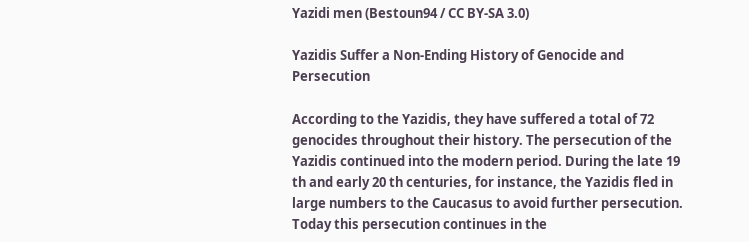Yazidi men (Bestoun94 / CC BY-SA 3.0)

Yazidis Suffer a Non-Ending History of Genocide and Persecution

According to the Yazidis, they have suffered a total of 72 genocides throughout their history. The persecution of the Yazidis continued into the modern period. During the late 19 th and early 20 th centuries, for instance, the Yazidis fled in large numbers to the Caucasus to avoid further persecution. Today this persecution continues in the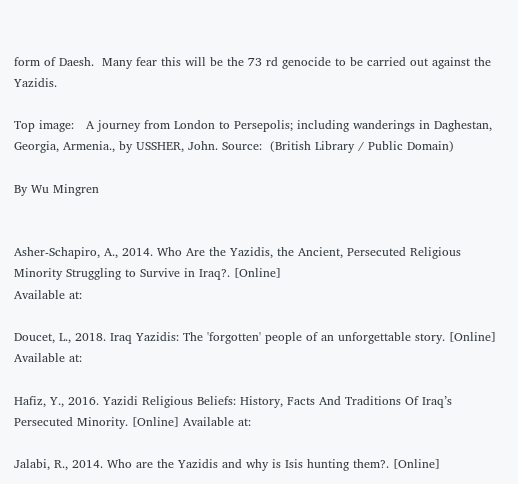form of Daesh.  Many fear this will be the 73 rd genocide to be carried out against the Yazidis.

Top image:   A journey from London to Persepolis; including wanderings in Daghestan, Georgia, Armenia., by USSHER, John. Source:  (British Library / Public Domain)

By Wu Mingren


Asher-Schapiro, A., 2014. Who Are the Yazidis, the Ancient, Persecuted Religious Minority Struggling to Survive in Iraq?. [Online]
Available at:

Doucet, L., 2018. Iraq Yazidis: The 'forgotten' people of an unforgettable story. [Online] Available at:

Hafiz, Y., 2016. Yazidi Religious Beliefs: History, Facts And Traditions Of Iraq’s Persecuted Minority. [Online] Available at:

Jalabi, R., 2014. Who are the Yazidis and why is Isis hunting them?. [Online]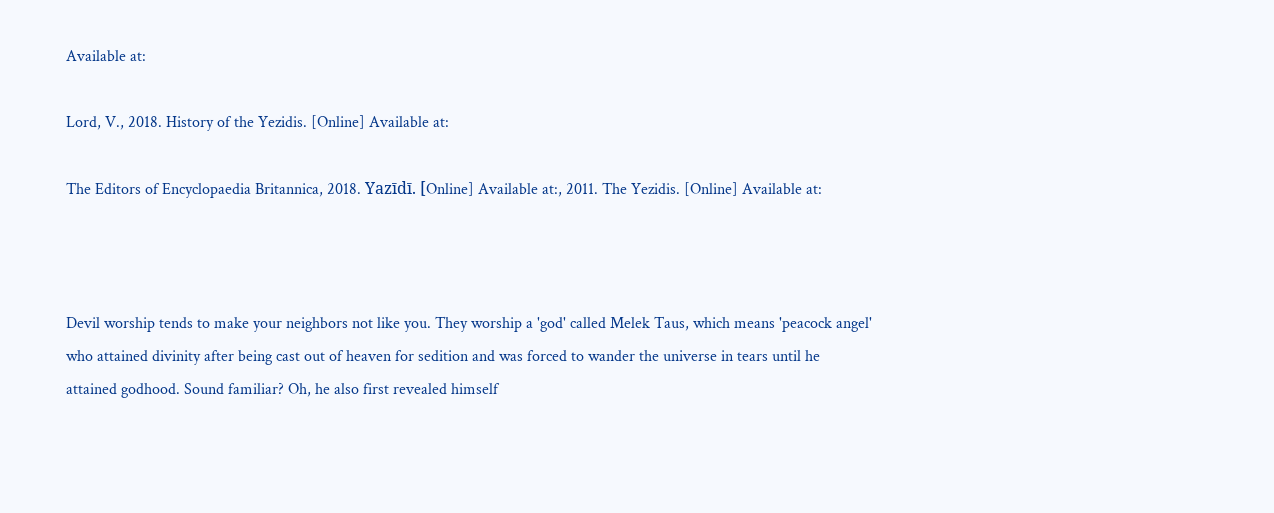Available at:

Lord, V., 2018. History of the Yezidis. [Online] Available at:

The Editors of Encyclopaedia Britannica, 2018. Yazīdī. [Online] Available at:, 2011. The Yezidis. [Online] Available at:



Devil worship tends to make your neighbors not like you. They worship a 'god' called Melek Taus, which means 'peacock angel' who attained divinity after being cast out of heaven for sedition and was forced to wander the universe in tears until he attained godhood. Sound familiar? Oh, he also first revealed himself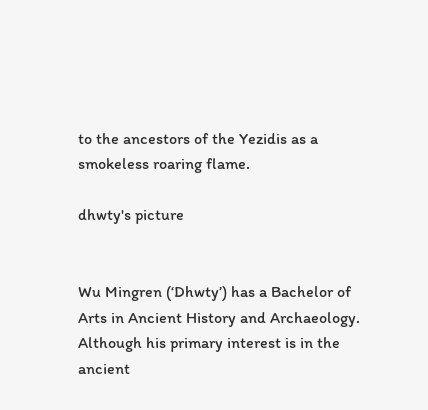to the ancestors of the Yezidis as a smokeless roaring flame.

dhwty's picture


Wu Mingren (‘Dhwty’) has a Bachelor of Arts in Ancient History and Archaeology. Although his primary interest is in the ancient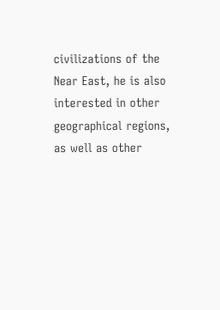civilizations of the Near East, he is also interested in other geographical regions, as well as other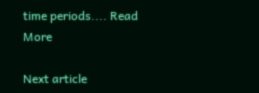time periods.... Read More

Next article